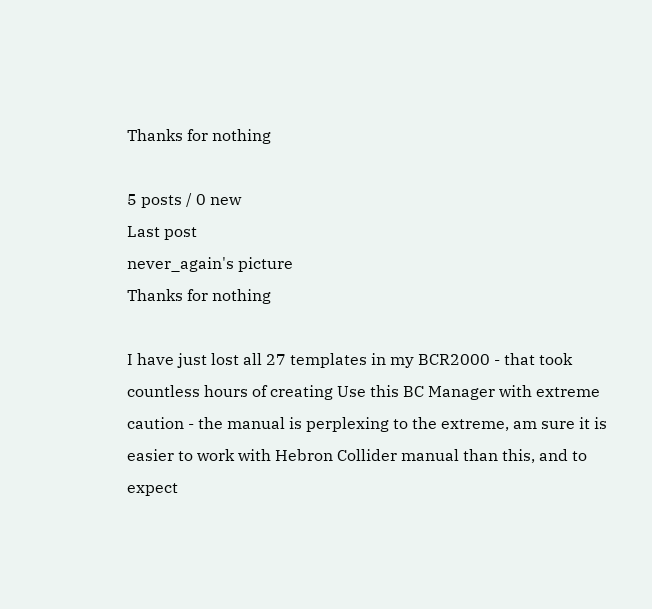Thanks for nothing

5 posts / 0 new
Last post
never_again's picture
Thanks for nothing

I have just lost all 27 templates in my BCR2000 - that took countless hours of creating Use this BC Manager with extreme caution - the manual is perplexing to the extreme, am sure it is easier to work with Hebron Collider manual than this, and to expect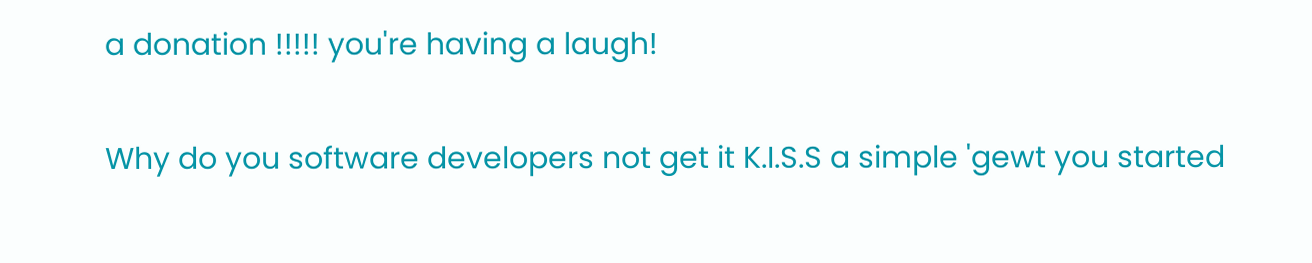a donation !!!!! you're having a laugh!

Why do you software developers not get it K.I.S.S a simple 'gewt you started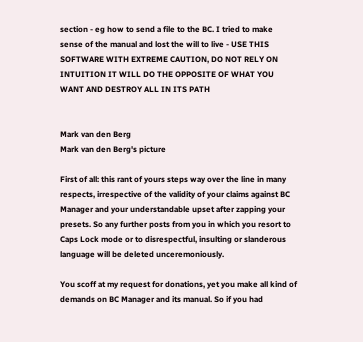section - eg how to send a file to the BC. I tried to make sense of the manual and lost the will to live - USE THIS SOFTWARE WITH EXTREME CAUTION, DO NOT RELY ON INTUITION IT WILL DO THE OPPOSITE OF WHAT YOU WANT AND DESTROY ALL IN ITS PATH


Mark van den Berg
Mark van den Berg's picture

First of all: this rant of yours steps way over the line in many respects, irrespective of the validity of your claims against BC Manager and your understandable upset after zapping your presets. So any further posts from you in which you resort to Caps Lock mode or to disrespectful, insulting or slanderous language will be deleted unceremoniously.

You scoff at my request for donations, yet you make all kind of demands on BC Manager and its manual. So if you had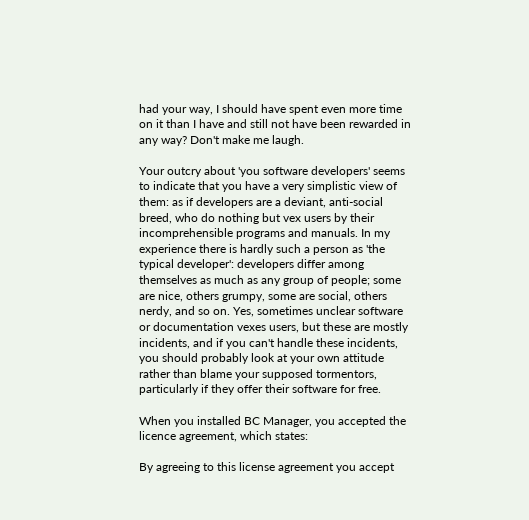had your way, I should have spent even more time on it than I have and still not have been rewarded in any way? Don't make me laugh.

Your outcry about 'you software developers' seems to indicate that you have a very simplistic view of them: as if developers are a deviant, anti-social breed, who do nothing but vex users by their incomprehensible programs and manuals. In my experience there is hardly such a person as 'the typical developer': developers differ among themselves as much as any group of people; some are nice, others grumpy, some are social, others nerdy, and so on. Yes, sometimes unclear software or documentation vexes users, but these are mostly incidents, and if you can't handle these incidents, you should probably look at your own attitude rather than blame your supposed tormentors, particularly if they offer their software for free.

When you installed BC Manager, you accepted the licence agreement, which states:

By agreeing to this license agreement you accept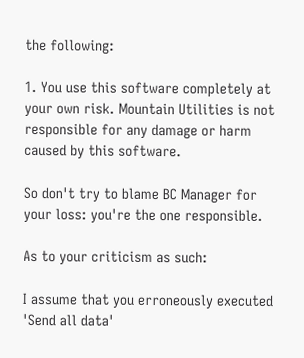the following:

1. You use this software completely at your own risk. Mountain Utilities is not responsible for any damage or harm caused by this software.

So don't try to blame BC Manager for your loss: you're the one responsible.

As to your criticism as such:

I assume that you erroneously executed 'Send all data'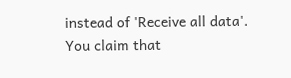instead of 'Receive all data'.
You claim that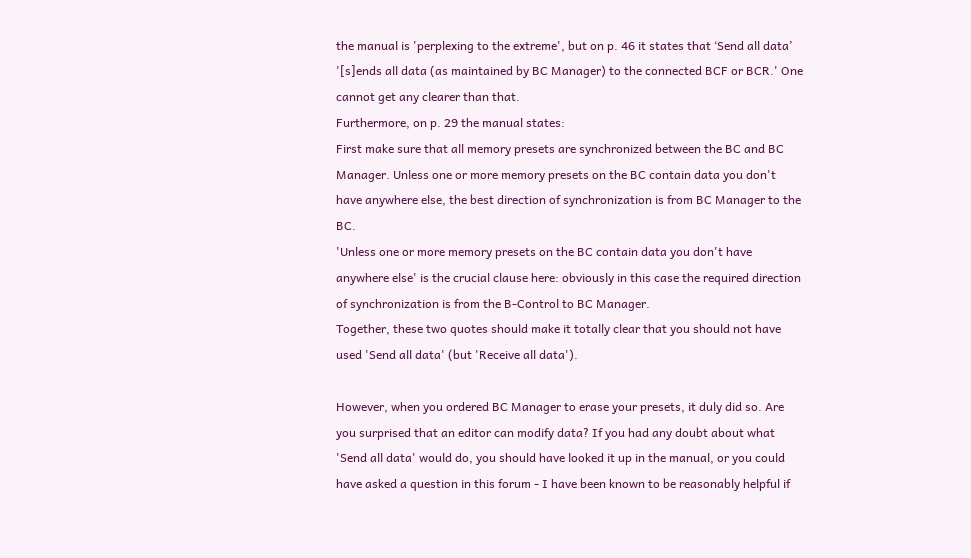the manual is 'perplexing to the extreme', but on p. 46 it states that ‘Send all data’ '[s]ends all data (as maintained by BC Manager) to the connected BCF or BCR.' One cannot get any clearer than that.
Furthermore, on p. 29 the manual states:
First make sure that all memory presets are synchronized between the BC and BC Manager. Unless one or more memory presets on the BC contain data you don't have anywhere else, the best direction of synchronization is from BC Manager to the BC.
'Unless one or more memory presets on the BC contain data you don't have anywhere else' is the crucial clause here: obviously in this case the required direction of synchronization is from the B-Control to BC Manager.
Together, these two quotes should make it totally clear that you should not have used 'Send all data' (but 'Receive all data').

However, when you ordered BC Manager to erase your presets, it duly did so. Are you surprised that an editor can modify data? If you had any doubt about what 'Send all data' would do, you should have looked it up in the manual, or you could have asked a question in this forum - I have been known to be reasonably helpful if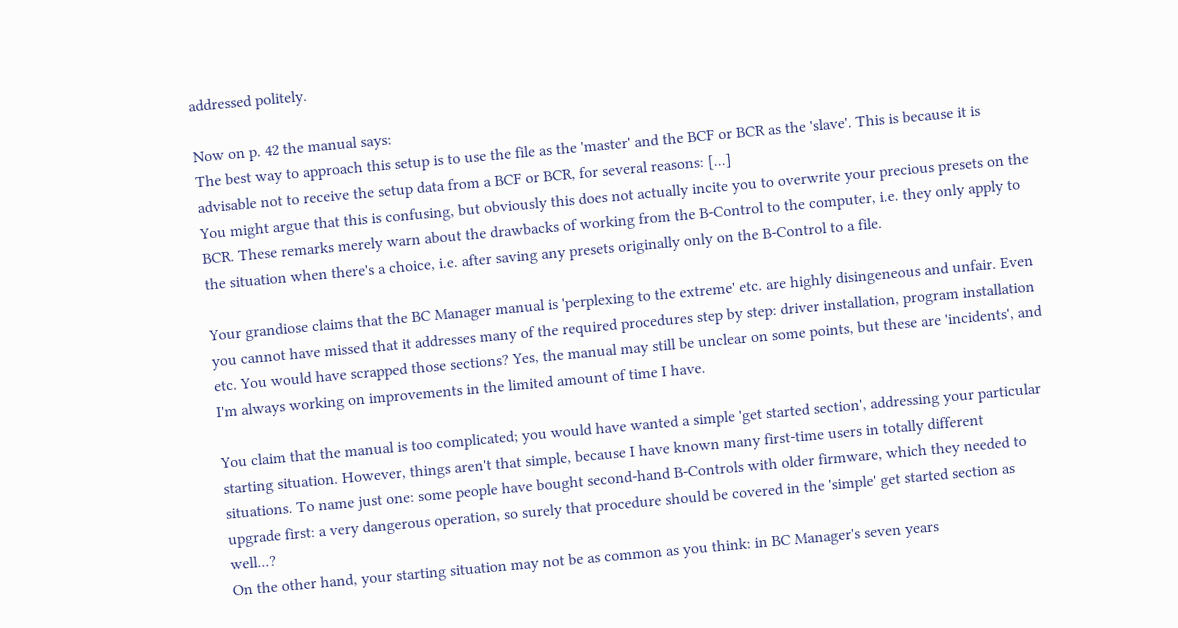addressed politely.

Now on p. 42 the manual says:
The best way to approach this setup is to use the file as the 'master' and the BCF or BCR as the 'slave'. This is because it is advisable not to receive the setup data from a BCF or BCR, for several reasons: [...]
You might argue that this is confusing, but obviously this does not actually incite you to overwrite your precious presets on the BCR. These remarks merely warn about the drawbacks of working from the B-Control to the computer, i.e. they only apply to the situation when there's a choice, i.e. after saving any presets originally only on the B-Control to a file.

Your grandiose claims that the BC Manager manual is 'perplexing to the extreme' etc. are highly disingeneous and unfair. Even you cannot have missed that it addresses many of the required procedures step by step: driver installation, program installation etc. You would have scrapped those sections? Yes, the manual may still be unclear on some points, but these are 'incidents', and I'm always working on improvements in the limited amount of time I have.

You claim that the manual is too complicated; you would have wanted a simple 'get started section', addressing your particular starting situation. However, things aren't that simple, because I have known many first-time users in totally different situations. To name just one: some people have bought second-hand B-Controls with older firmware, which they needed to upgrade first: a very dangerous operation, so surely that procedure should be covered in the 'simple' get started section as well...?
On the other hand, your starting situation may not be as common as you think: in BC Manager's seven years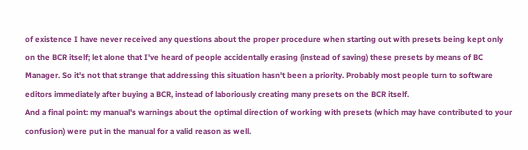of existence I have never received any questions about the proper procedure when starting out with presets being kept only on the BCR itself; let alone that I've heard of people accidentally erasing (instead of saving) these presets by means of BC Manager. So it's not that strange that addressing this situation hasn't been a priority. Probably most people turn to software editors immediately after buying a BCR, instead of laboriously creating many presets on the BCR itself.
And a final point: my manual's warnings about the optimal direction of working with presets (which may have contributed to your confusion) were put in the manual for a valid reason as well.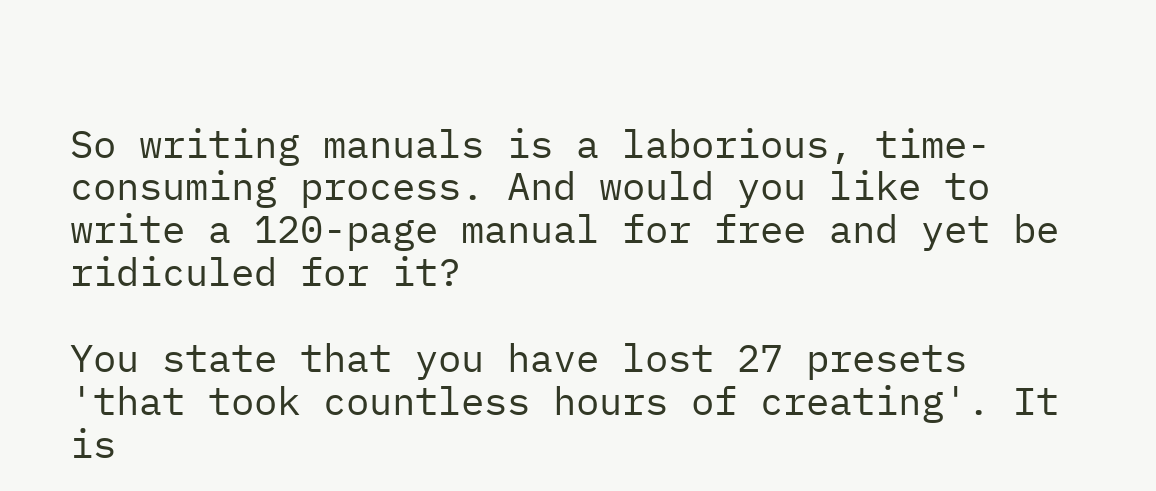So writing manuals is a laborious, time-consuming process. And would you like to write a 120-page manual for free and yet be ridiculed for it?

You state that you have lost 27 presets 'that took countless hours of creating'. It is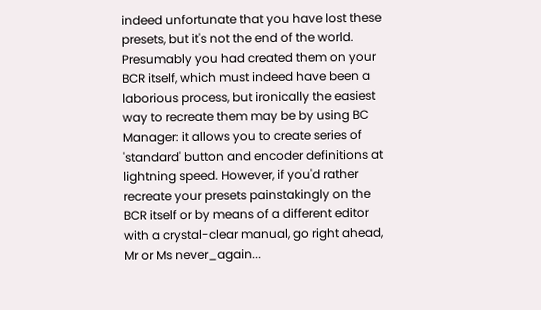indeed unfortunate that you have lost these presets, but it's not the end of the world. Presumably you had created them on your BCR itself, which must indeed have been a laborious process, but ironically the easiest way to recreate them may be by using BC Manager: it allows you to create series of 'standard' button and encoder definitions at lightning speed. However, if you'd rather recreate your presets painstakingly on the BCR itself or by means of a different editor with a crystal-clear manual, go right ahead, Mr or Ms never_again...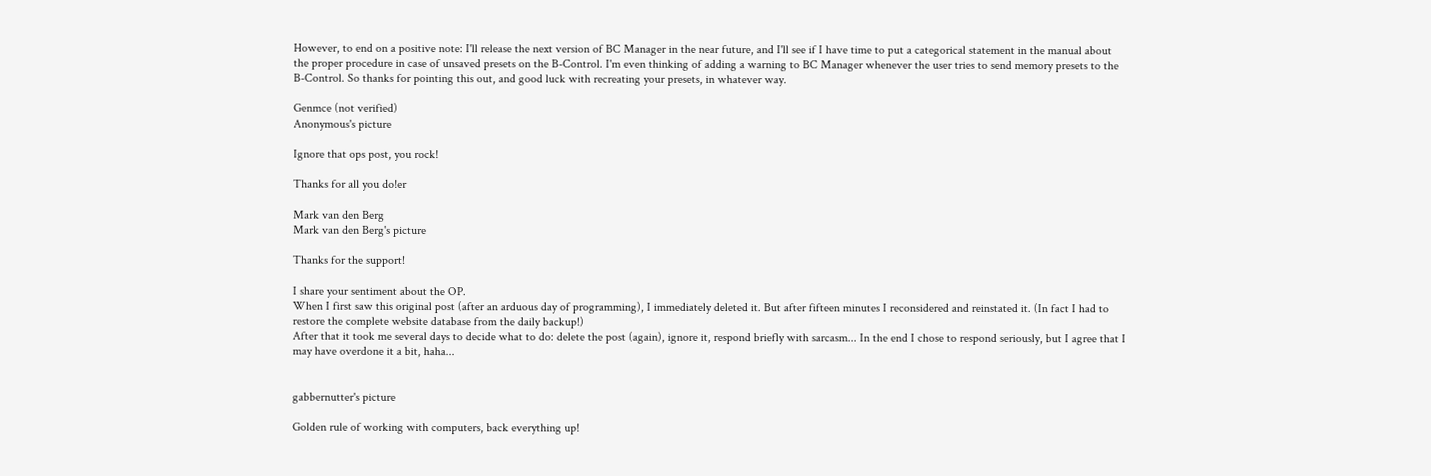However, to end on a positive note: I'll release the next version of BC Manager in the near future, and I'll see if I have time to put a categorical statement in the manual about the proper procedure in case of unsaved presets on the B-Control. I'm even thinking of adding a warning to BC Manager whenever the user tries to send memory presets to the B-Control. So thanks for pointing this out, and good luck with recreating your presets, in whatever way.

Genmce (not verified)
Anonymous's picture

Ignore that ops post, you rock!

Thanks for all you do!er

Mark van den Berg
Mark van den Berg's picture

Thanks for the support!

I share your sentiment about the OP.
When I first saw this original post (after an arduous day of programming), I immediately deleted it. But after fifteen minutes I reconsidered and reinstated it. (In fact I had to restore the complete website database from the daily backup!)
After that it took me several days to decide what to do: delete the post (again), ignore it, respond briefly with sarcasm... In the end I chose to respond seriously, but I agree that I may have overdone it a bit, haha...


gabbernutter's picture

Golden rule of working with computers, back everything up!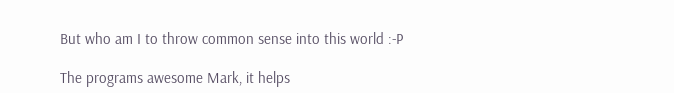But who am I to throw common sense into this world :-P

The programs awesome Mark, it helps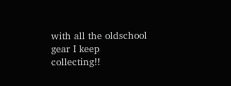with all the oldschool gear I keep collecting!!